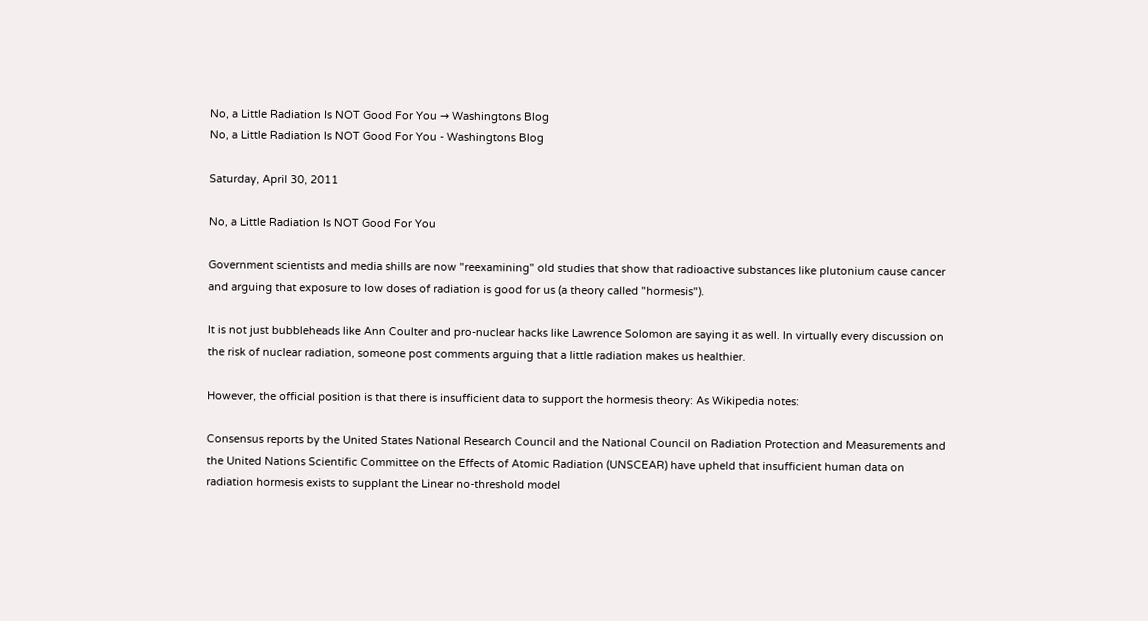No, a Little Radiation Is NOT Good For You → Washingtons Blog
No, a Little Radiation Is NOT Good For You - Washingtons Blog

Saturday, April 30, 2011

No, a Little Radiation Is NOT Good For You

Government scientists and media shills are now "reexamining" old studies that show that radioactive substances like plutonium cause cancer and arguing that exposure to low doses of radiation is good for us (a theory called "hormesis").

It is not just bubbleheads like Ann Coulter and pro-nuclear hacks like Lawrence Solomon are saying it as well. In virtually every discussion on the risk of nuclear radiation, someone post comments arguing that a little radiation makes us healthier.

However, the official position is that there is insufficient data to support the hormesis theory: As Wikipedia notes:

Consensus reports by the United States National Research Council and the National Council on Radiation Protection and Measurements and the United Nations Scientific Committee on the Effects of Atomic Radiation (UNSCEAR) have upheld that insufficient human data on radiation hormesis exists to supplant the Linear no-threshold model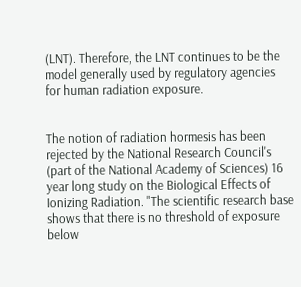(LNT). Therefore, the LNT continues to be the model generally used by regulatory agencies for human radiation exposure.


The notion of radiation hormesis has been rejected by the National Research Council's (part of the National Academy of Sciences) 16 year long study on the Biological Effects of Ionizing Radiation. "The scientific research base shows that there is no threshold of exposure below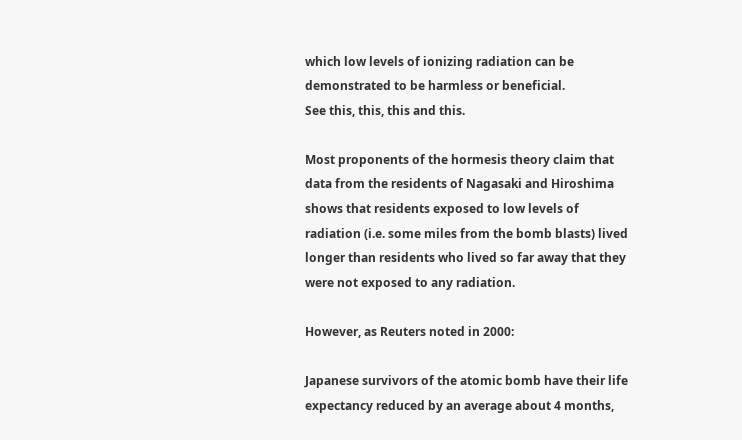which low levels of ionizing radiation can be demonstrated to be harmless or beneficial.
See this, this, this and this.

Most proponents of the hormesis theory claim that data from the residents of Nagasaki and Hiroshima shows that residents exposed to low levels of radiation (i.e. some miles from the bomb blasts) lived longer than residents who lived so far away that they were not exposed to any radiation.

However, as Reuters noted in 2000:

Japanese survivors of the atomic bomb have their life expectancy reduced by an average about 4 months,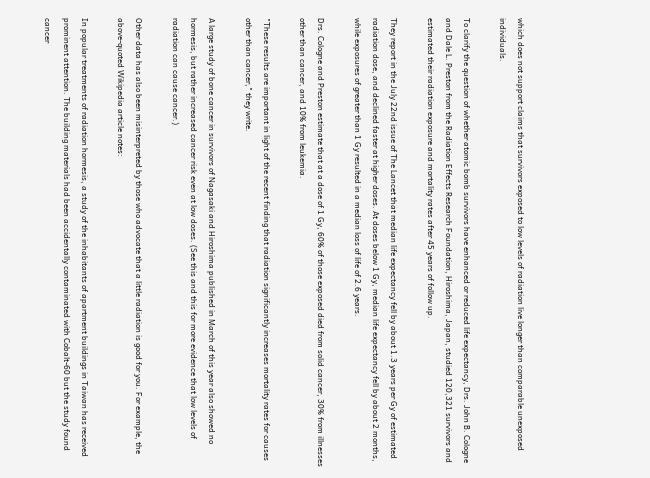which does not support claims that survivors exposed to low levels of radiation live longer than comparable unexposed individuals.

To clarify the question of whether atomic bomb survivors have enhanced or reduced life expectancy, Drs. John B. Cologne and Dale L. Preston from the Radiation Effects Research Foundation, Hiroshima, Japan, studied 120,321 survivors and estimated their radiation exposure and mortality rates after 45 years of follow up.

They report in the July 22nd issue of The Lancet that median life expectancy fell by about 1.3 years per Gy of estimated radiation dose, and declined faster at higher doses. At doses below 1 Gy, median life expectancy fell by about 2 months, while exposures of greater than 1 Gy resulted in a median loss of life of 2.6 years.

Drs. Cologne and Preston estimate that at a dose of 1 Gy, 60% of those exposed died from solid cancer, 30% from illnesses other than cancer, and 10% from leukemia.

"These results are important in light of the recent finding that radiation significantly increases mortality rates for causes other than cancer," they write.

A large study of bone cancer in survivors of Nagasaki and Hiroshima published in March of this year also showed no hormesis, but rather increased cancer risk even at low doses. (See this and this for more evidence that low levels of radiation can cause cancer.)

Other data has also been misinterpreted by those who advocate that a little radiation is good for you. For example, the above-quoted Wikipedia article notes:

In popular treatments of radiation hormesis, a study of the inhabitants of apartment buildings in Taiwan has received prominent attention. The building materials had been accidentally contaminated with Cobalt-60 but the study found cancer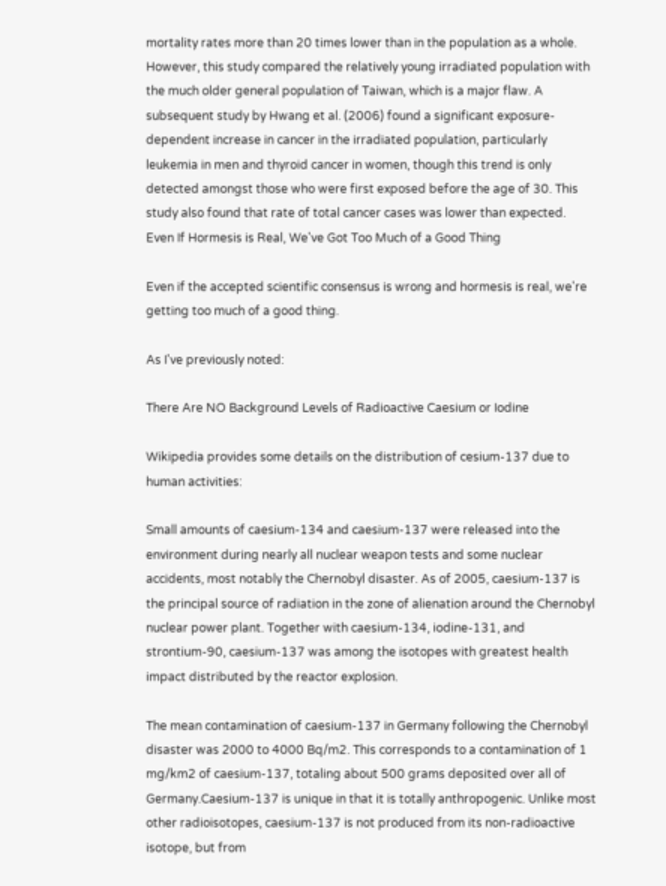mortality rates more than 20 times lower than in the population as a whole. However, this study compared the relatively young irradiated population with the much older general population of Taiwan, which is a major flaw. A subsequent study by Hwang et al. (2006) found a significant exposure-dependent increase in cancer in the irradiated population, particularly leukemia in men and thyroid cancer in women, though this trend is only detected amongst those who were first exposed before the age of 30. This study also found that rate of total cancer cases was lower than expected.
Even If Hormesis is Real, We've Got Too Much of a Good Thing

Even if the accepted scientific consensus is wrong and hormesis is real, we're getting too much of a good thing.

As I've previously noted:

There Are NO Background Levels of Radioactive Caesium or Iodine

Wikipedia provides some details on the distribution of cesium-137 due to human activities:

Small amounts of caesium-134 and caesium-137 were released into the environment during nearly all nuclear weapon tests and some nuclear accidents, most notably the Chernobyl disaster. As of 2005, caesium-137 is the principal source of radiation in the zone of alienation around the Chernobyl nuclear power plant. Together with caesium-134, iodine-131, and strontium-90, caesium-137 was among the isotopes with greatest health impact distributed by the reactor explosion.

The mean contamination of caesium-137 in Germany following the Chernobyl disaster was 2000 to 4000 Bq/m2. This corresponds to a contamination of 1 mg/km2 of caesium-137, totaling about 500 grams deposited over all of Germany.Caesium-137 is unique in that it is totally anthropogenic. Unlike most other radioisotopes, caesium-137 is not produced from its non-radioactive isotope, but from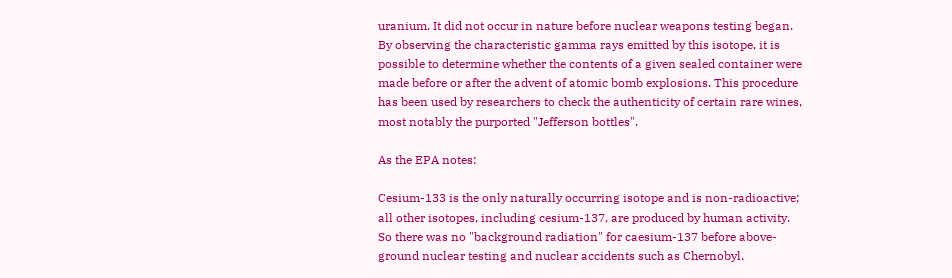uranium. It did not occur in nature before nuclear weapons testing began. By observing the characteristic gamma rays emitted by this isotope, it is possible to determine whether the contents of a given sealed container were made before or after the advent of atomic bomb explosions. This procedure has been used by researchers to check the authenticity of certain rare wines, most notably the purported "Jefferson bottles".

As the EPA notes:

Cesium-133 is the only naturally occurring isotope and is non-radioactive; all other isotopes, including cesium-137, are produced by human activity.
So there was no "background radiation" for caesium-137 before above-ground nuclear testing and nuclear accidents such as Chernobyl.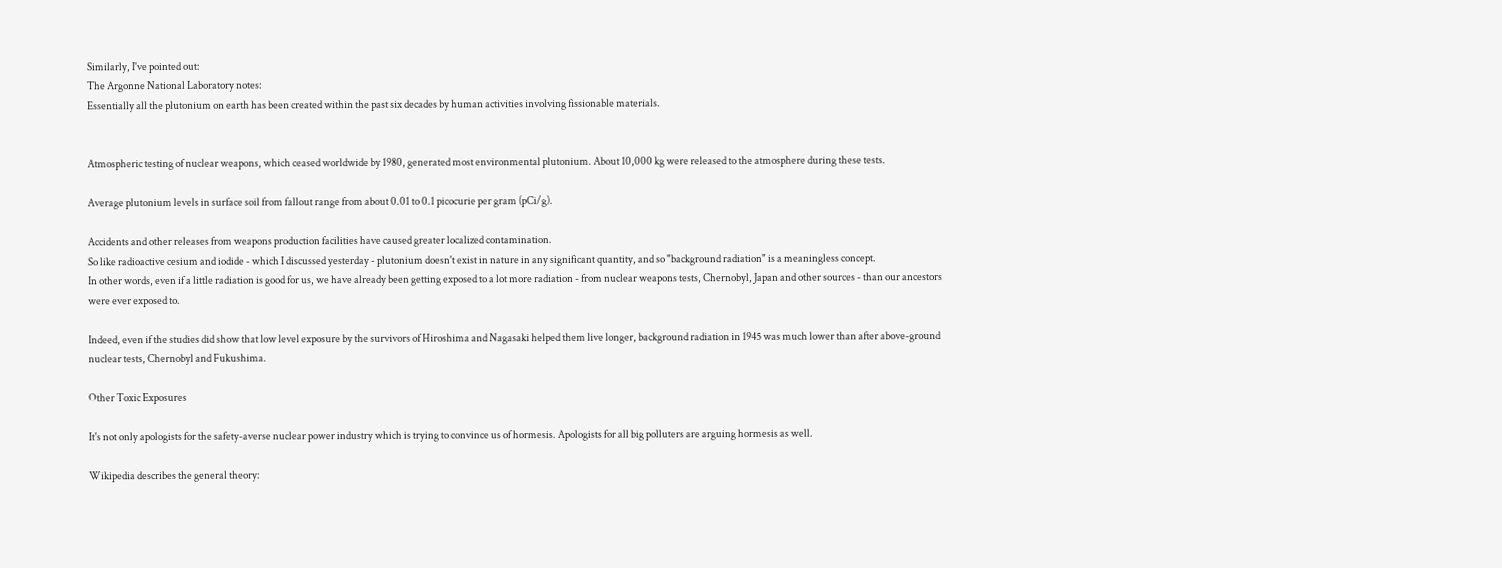Similarly, I've pointed out:
The Argonne National Laboratory notes:
Essentially all the plutonium on earth has been created within the past six decades by human activities involving fissionable materials.


Atmospheric testing of nuclear weapons, which ceased worldwide by 1980, generated most environmental plutonium. About 10,000 kg were released to the atmosphere during these tests.

Average plutonium levels in surface soil from fallout range from about 0.01 to 0.1 picocurie per gram (pCi/g).

Accidents and other releases from weapons production facilities have caused greater localized contamination.
So like radioactive cesium and iodide - which I discussed yesterday - plutonium doesn't exist in nature in any significant quantity, and so "background radiation" is a meaningless concept.
In other words, even if a little radiation is good for us, we have already been getting exposed to a lot more radiation - from nuclear weapons tests, Chernobyl, Japan and other sources - than our ancestors were ever exposed to.

Indeed, even if the studies did show that low level exposure by the survivors of Hiroshima and Nagasaki helped them live longer, background radiation in 1945 was much lower than after above-ground nuclear tests, Chernobyl and Fukushima.

Other Toxic Exposures

It's not only apologists for the safety-averse nuclear power industry which is trying to convince us of hormesis. Apologists for all big polluters are arguing hormesis as well.

Wikipedia describes the general theory: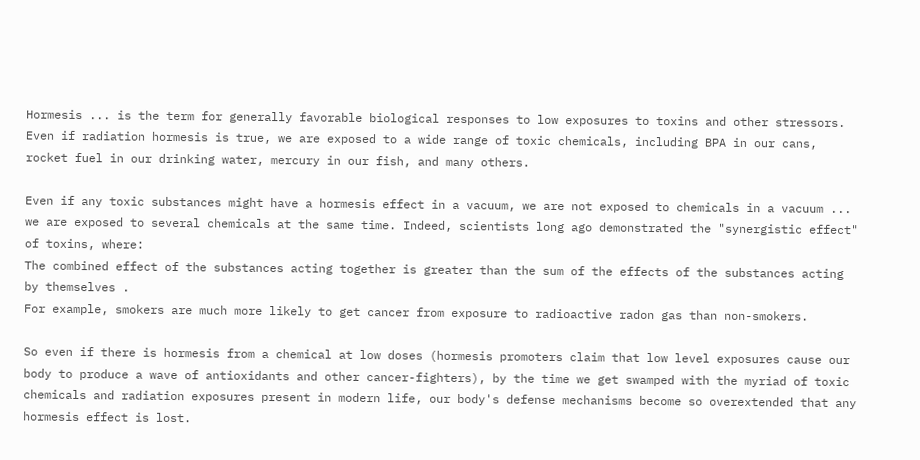Hormesis ... is the term for generally favorable biological responses to low exposures to toxins and other stressors.
Even if radiation hormesis is true, we are exposed to a wide range of toxic chemicals, including BPA in our cans, rocket fuel in our drinking water, mercury in our fish, and many others.

Even if any toxic substances might have a hormesis effect in a vacuum, we are not exposed to chemicals in a vacuum ... we are exposed to several chemicals at the same time. Indeed, scientists long ago demonstrated the "synergistic effect" of toxins, where:
The combined effect of the substances acting together is greater than the sum of the effects of the substances acting by themselves .
For example, smokers are much more likely to get cancer from exposure to radioactive radon gas than non-smokers.

So even if there is hormesis from a chemical at low doses (hormesis promoters claim that low level exposures cause our body to produce a wave of antioxidants and other cancer-fighters), by the time we get swamped with the myriad of toxic chemicals and radiation exposures present in modern life, our body's defense mechanisms become so overextended that any hormesis effect is lost.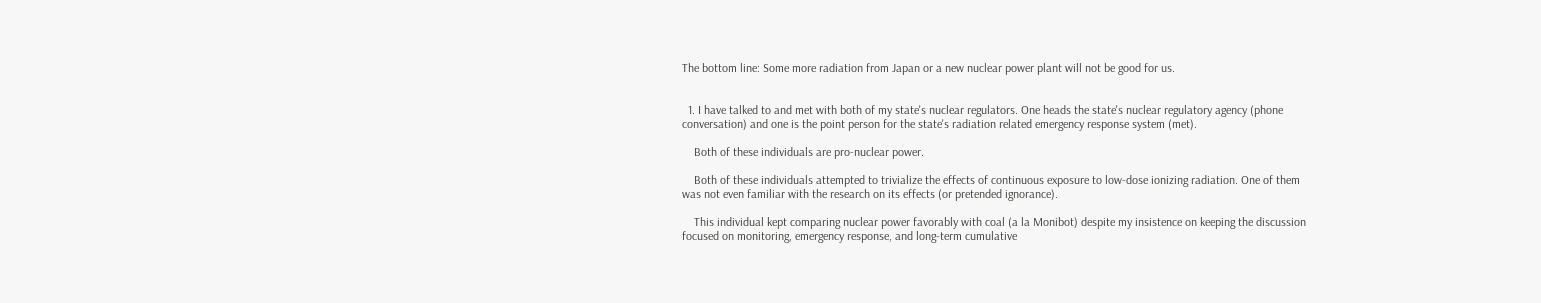The bottom line: Some more radiation from Japan or a new nuclear power plant will not be good for us.


  1. I have talked to and met with both of my state's nuclear regulators. One heads the state's nuclear regulatory agency (phone conversation) and one is the point person for the state's radiation related emergency response system (met).

    Both of these individuals are pro-nuclear power.

    Both of these individuals attempted to trivialize the effects of continuous exposure to low-dose ionizing radiation. One of them was not even familiar with the research on its effects (or pretended ignorance).

    This individual kept comparing nuclear power favorably with coal (a la Monibot) despite my insistence on keeping the discussion focused on monitoring, emergency response, and long-term cumulative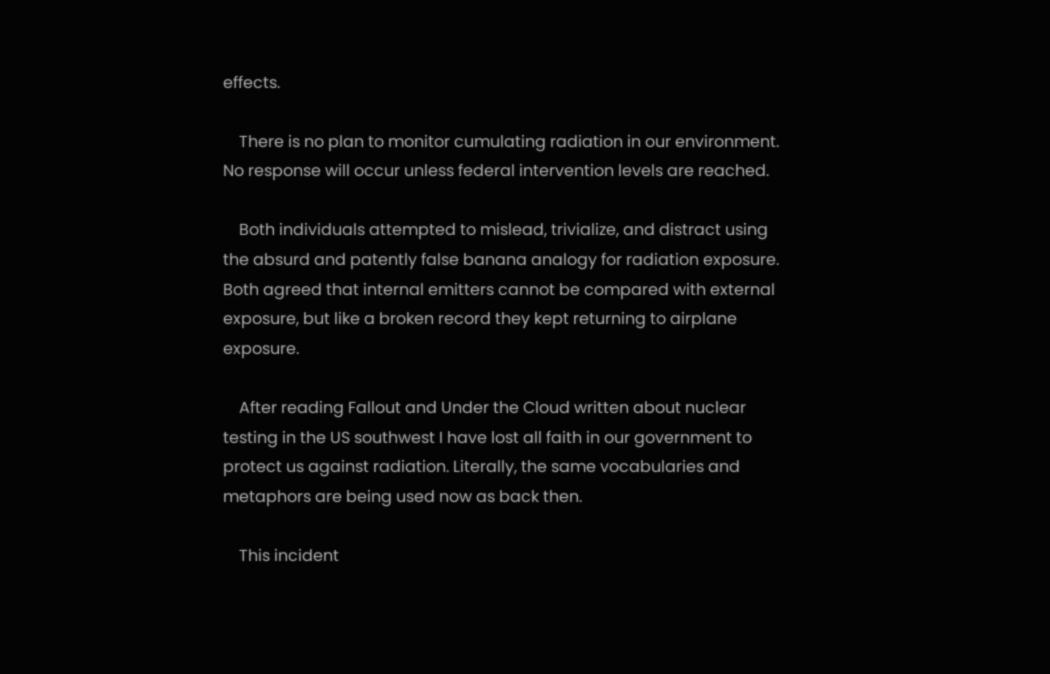effects.

    There is no plan to monitor cumulating radiation in our environment. No response will occur unless federal intervention levels are reached.

    Both individuals attempted to mislead, trivialize, and distract using the absurd and patently false banana analogy for radiation exposure. Both agreed that internal emitters cannot be compared with external exposure, but like a broken record they kept returning to airplane exposure.

    After reading Fallout and Under the Cloud written about nuclear testing in the US southwest I have lost all faith in our government to protect us against radiation. Literally, the same vocabularies and metaphors are being used now as back then.

    This incident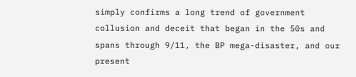simply confirms a long trend of government collusion and deceit that began in the 50s and spans through 9/11, the BP mega-disaster, and our present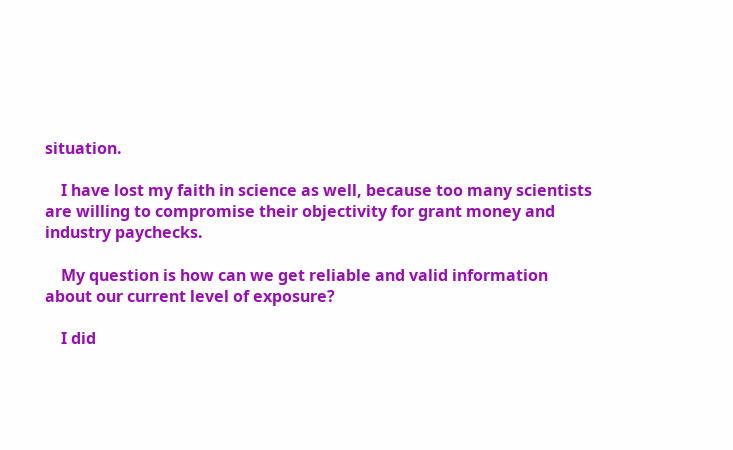situation.

    I have lost my faith in science as well, because too many scientists are willing to compromise their objectivity for grant money and industry paychecks.

    My question is how can we get reliable and valid information about our current level of exposure?

    I did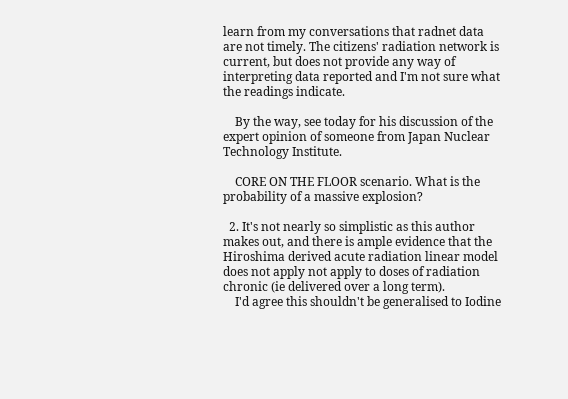learn from my conversations that radnet data are not timely. The citizens' radiation network is current, but does not provide any way of interpreting data reported and I'm not sure what the readings indicate.

    By the way, see today for his discussion of the expert opinion of someone from Japan Nuclear Technology Institute.

    CORE ON THE FLOOR scenario. What is the probability of a massive explosion?

  2. It's not nearly so simplistic as this author makes out, and there is ample evidence that the Hiroshima derived acute radiation linear model does not apply not apply to doses of radiation chronic (ie delivered over a long term).
    I'd agree this shouldn't be generalised to Iodine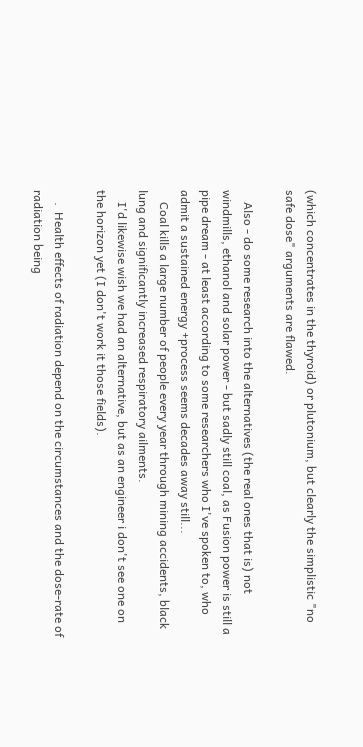(which concentrates in the thyroid) or plutonium, but clearly the simplistic "no safe dose" arguments are flawed.

    Also - do some research into the alternatives (the real ones that is) not windmills, ethanol and solar power - but sadly still coal, as Fusion power is still a pipe dream - at least according to some researchers who I've spoken to, who admit a sustained energy +process seems decades away still...
    Coal kills a large number of people every year through mining accidents, black lung and significantly increased respiratory ailments.
    I'd likewise wish we had an alternative, but as an engineer i don't see one on the horizon yet (I don't work it those fields).

    .  Health effects of radiation depend on the circumstances and the dose-rate of radiation being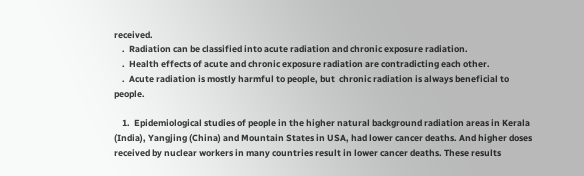received.
    .  Radiation can be classified into acute radiation and chronic exposure radiation.
    .  Health effects of acute and chronic exposure radiation are contradicting each other.
    .  Acute radiation is mostly harmful to people, but  chronic radiation is always beneficial to  people.

    1.  Epidemiological studies of people in the higher natural background radiation areas in Kerala (India), Yangjing (China) and Mountain States in USA, had lower cancer deaths. And higher doses received by nuclear workers in many countries result in lower cancer deaths. These results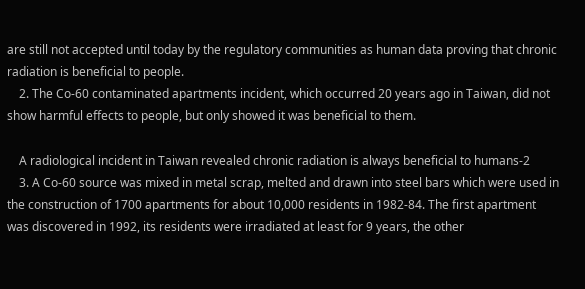are still not accepted until today by the regulatory communities as human data proving that chronic radiation is beneficial to people.
    2. The Co-60 contaminated apartments incident, which occurred 20 years ago in Taiwan, did not show harmful effects to people, but only showed it was beneficial to them.

    A radiological incident in Taiwan revealed chronic radiation is always beneficial to humans-2
    3. A Co-60 source was mixed in metal scrap, melted and drawn into steel bars which were used in the construction of 1700 apartments for about 10,000 residents in 1982-84. The first apartment was discovered in 1992, its residents were irradiated at least for 9 years, the other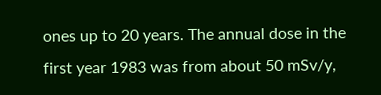ones up to 20 years. The annual dose in the first year 1983 was from about 50 mSv/y,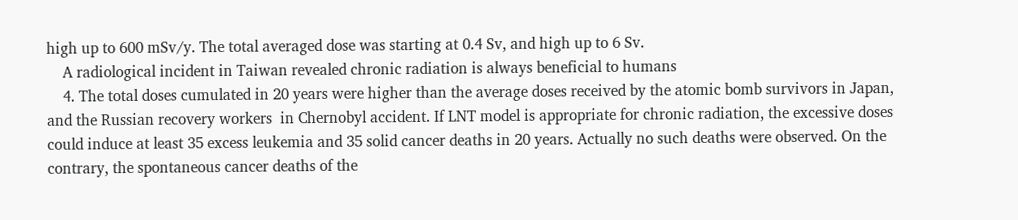high up to 600 mSv/y. The total averaged dose was starting at 0.4 Sv, and high up to 6 Sv.
    A radiological incident in Taiwan revealed chronic radiation is always beneficial to humans
    4. The total doses cumulated in 20 years were higher than the average doses received by the atomic bomb survivors in Japan, and the Russian recovery workers  in Chernobyl accident. If LNT model is appropriate for chronic radiation, the excessive doses could induce at least 35 excess leukemia and 35 solid cancer deaths in 20 years. Actually no such deaths were observed. On the contrary, the spontaneous cancer deaths of the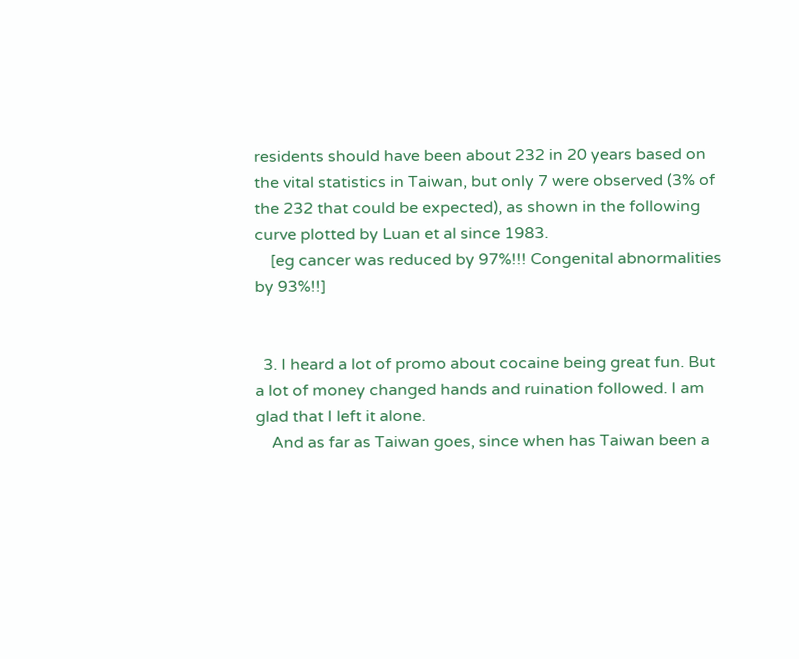residents should have been about 232 in 20 years based on the vital statistics in Taiwan, but only 7 were observed (3% of the 232 that could be expected), as shown in the following curve plotted by Luan et al since 1983.
    [eg cancer was reduced by 97%!!! Congenital abnormalities by 93%!!]


  3. I heard a lot of promo about cocaine being great fun. But a lot of money changed hands and ruination followed. I am glad that I left it alone.
    And as far as Taiwan goes, since when has Taiwan been a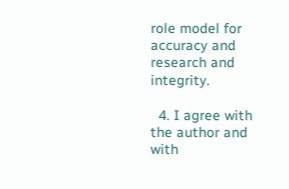role model for accuracy and research and integrity.

  4. I agree with the author and with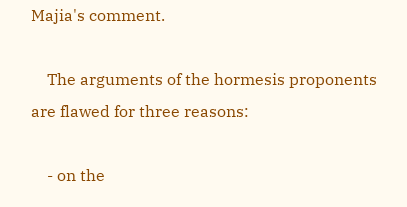Majia's comment.

    The arguments of the hormesis proponents are flawed for three reasons:

    - on the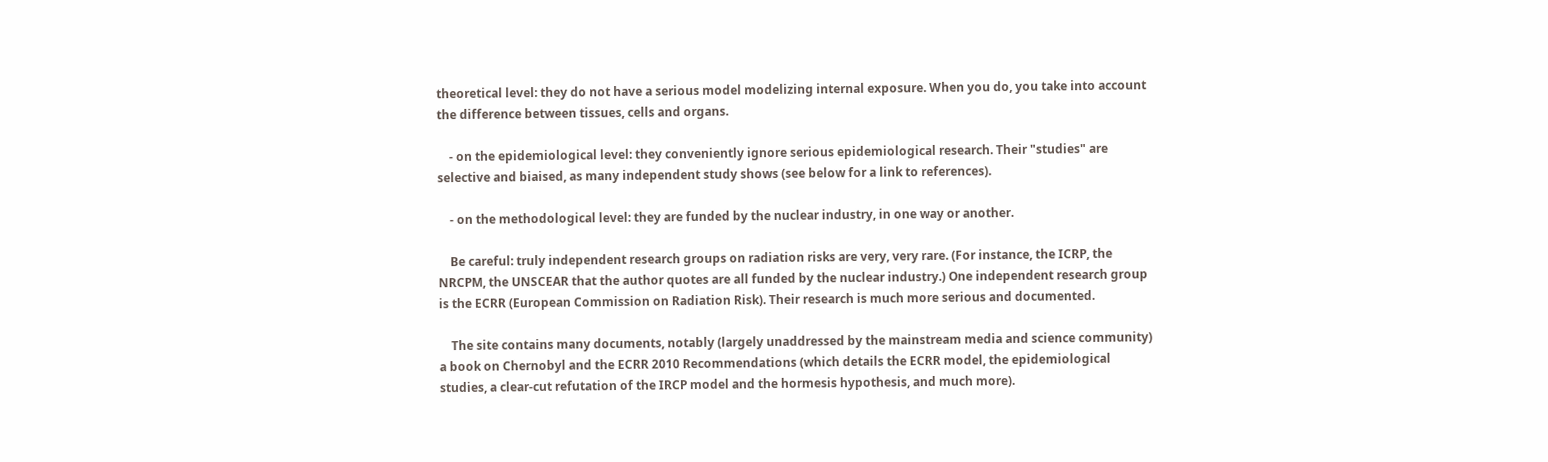theoretical level: they do not have a serious model modelizing internal exposure. When you do, you take into account the difference between tissues, cells and organs.

    - on the epidemiological level: they conveniently ignore serious epidemiological research. Their "studies" are selective and biaised, as many independent study shows (see below for a link to references).

    - on the methodological level: they are funded by the nuclear industry, in one way or another.

    Be careful: truly independent research groups on radiation risks are very, very rare. (For instance, the ICRP, the NRCPM, the UNSCEAR that the author quotes are all funded by the nuclear industry.) One independent research group is the ECRR (European Commission on Radiation Risk). Their research is much more serious and documented.

    The site contains many documents, notably (largely unaddressed by the mainstream media and science community) a book on Chernobyl and the ECRR 2010 Recommendations (which details the ECRR model, the epidemiological studies, a clear-cut refutation of the IRCP model and the hormesis hypothesis, and much more).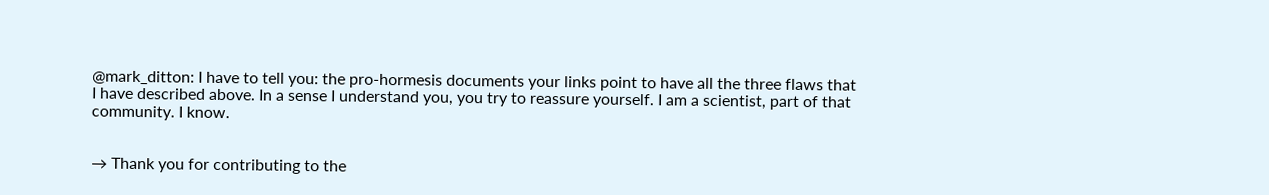@mark_ditton: I have to tell you: the pro-hormesis documents your links point to have all the three flaws that I have described above. In a sense I understand you, you try to reassure yourself. I am a scientist, part of that community. I know.


→ Thank you for contributing to the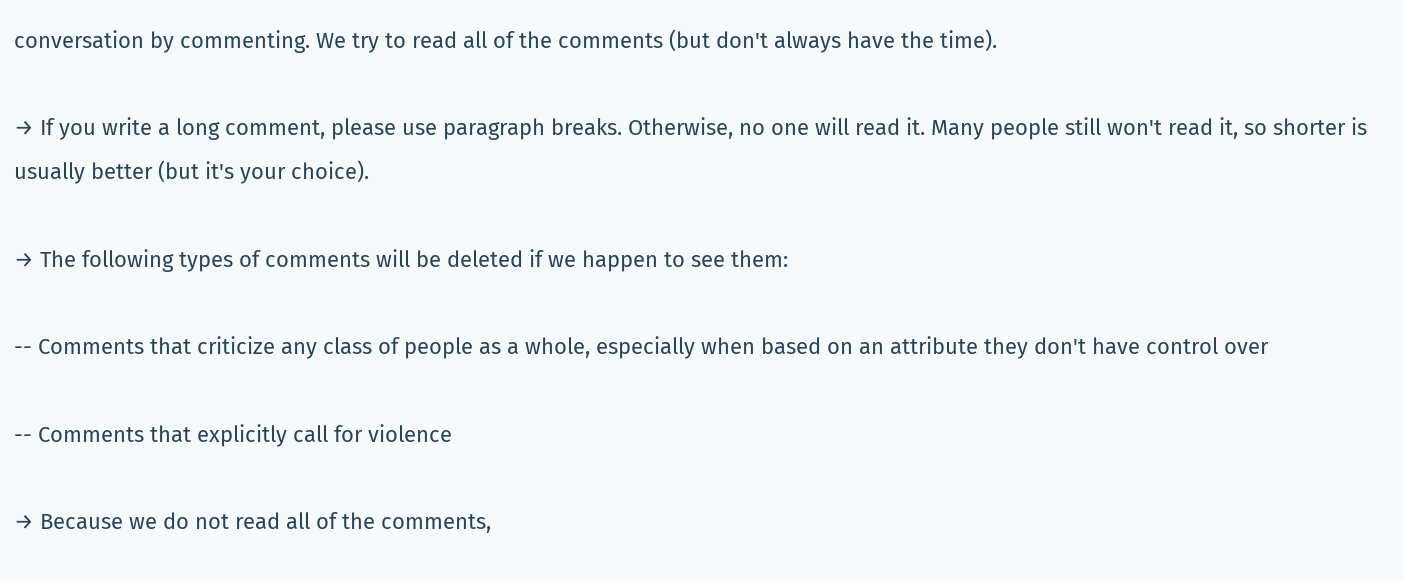conversation by commenting. We try to read all of the comments (but don't always have the time).

→ If you write a long comment, please use paragraph breaks. Otherwise, no one will read it. Many people still won't read it, so shorter is usually better (but it's your choice).

→ The following types of comments will be deleted if we happen to see them:

-- Comments that criticize any class of people as a whole, especially when based on an attribute they don't have control over

-- Comments that explicitly call for violence

→ Because we do not read all of the comments,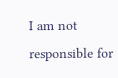I am not responsible for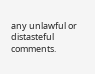any unlawful or distasteful comments.